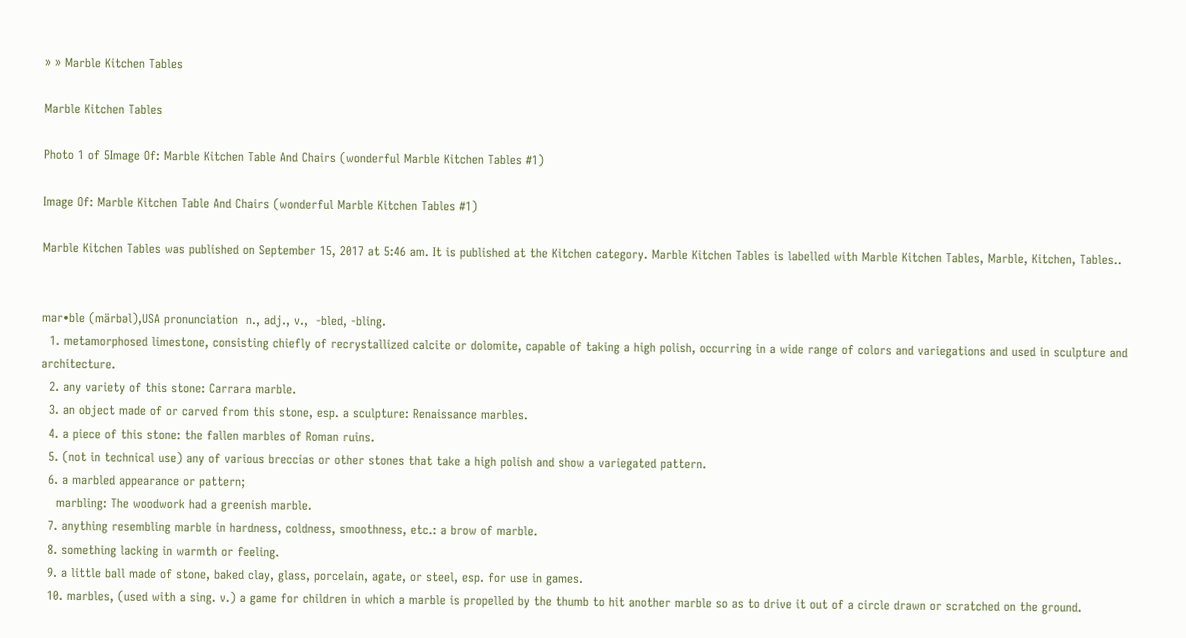» » Marble Kitchen Tables

Marble Kitchen Tables

Photo 1 of 5Image Of: Marble Kitchen Table And Chairs (wonderful Marble Kitchen Tables #1)

Image Of: Marble Kitchen Table And Chairs (wonderful Marble Kitchen Tables #1)

Marble Kitchen Tables was published on September 15, 2017 at 5:46 am. It is published at the Kitchen category. Marble Kitchen Tables is labelled with Marble Kitchen Tables, Marble, Kitchen, Tables..


mar•ble (märbəl),USA pronunciation  n., adj., v.,  -bled, -bling.
  1. metamorphosed limestone, consisting chiefly of recrystallized calcite or dolomite, capable of taking a high polish, occurring in a wide range of colors and variegations and used in sculpture and architecture.
  2. any variety of this stone: Carrara marble.
  3. an object made of or carved from this stone, esp. a sculpture: Renaissance marbles.
  4. a piece of this stone: the fallen marbles of Roman ruins.
  5. (not in technical use) any of various breccias or other stones that take a high polish and show a variegated pattern.
  6. a marbled appearance or pattern;
    marbling: The woodwork had a greenish marble.
  7. anything resembling marble in hardness, coldness, smoothness, etc.: a brow of marble.
  8. something lacking in warmth or feeling.
  9. a little ball made of stone, baked clay, glass, porcelain, agate, or steel, esp. for use in games.
  10. marbles, (used with a sing. v.) a game for children in which a marble is propelled by the thumb to hit another marble so as to drive it out of a circle drawn or scratched on the ground.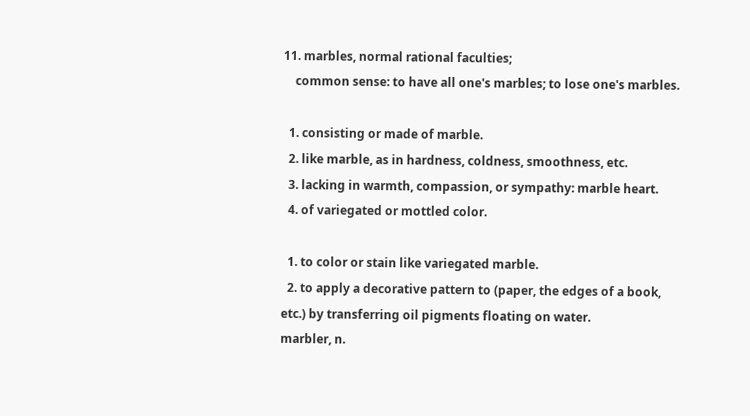11. marbles, normal rational faculties;
    common sense: to have all one's marbles; to lose one's marbles.

  1. consisting or made of marble.
  2. like marble, as in hardness, coldness, smoothness, etc.
  3. lacking in warmth, compassion, or sympathy: marble heart.
  4. of variegated or mottled color.

  1. to color or stain like variegated marble.
  2. to apply a decorative pattern to (paper, the edges of a book, etc.) by transferring oil pigments floating on water.
marbler, n.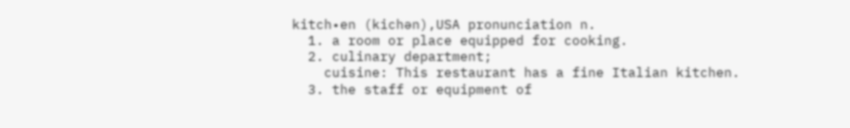kitch•en (kichən),USA pronunciation n.
  1. a room or place equipped for cooking.
  2. culinary department;
    cuisine: This restaurant has a fine Italian kitchen.
  3. the staff or equipment of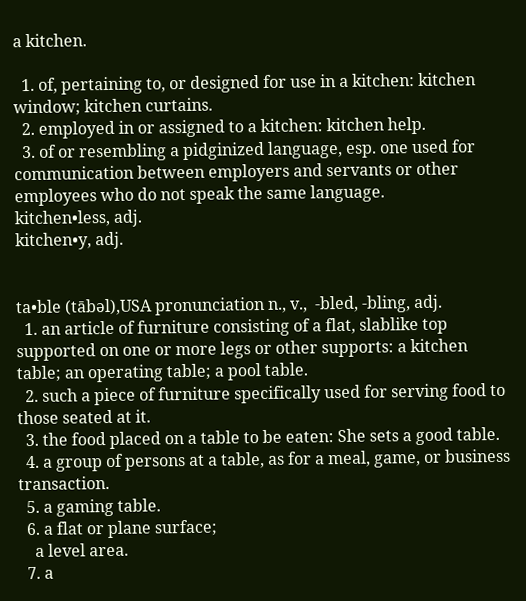a kitchen.

  1. of, pertaining to, or designed for use in a kitchen: kitchen window; kitchen curtains.
  2. employed in or assigned to a kitchen: kitchen help.
  3. of or resembling a pidginized language, esp. one used for communication between employers and servants or other employees who do not speak the same language.
kitchen•less, adj.
kitchen•y, adj.


ta•ble (tābəl),USA pronunciation n., v.,  -bled, -bling, adj.
  1. an article of furniture consisting of a flat, slablike top supported on one or more legs or other supports: a kitchen table; an operating table; a pool table.
  2. such a piece of furniture specifically used for serving food to those seated at it.
  3. the food placed on a table to be eaten: She sets a good table.
  4. a group of persons at a table, as for a meal, game, or business transaction.
  5. a gaming table.
  6. a flat or plane surface;
    a level area.
  7. a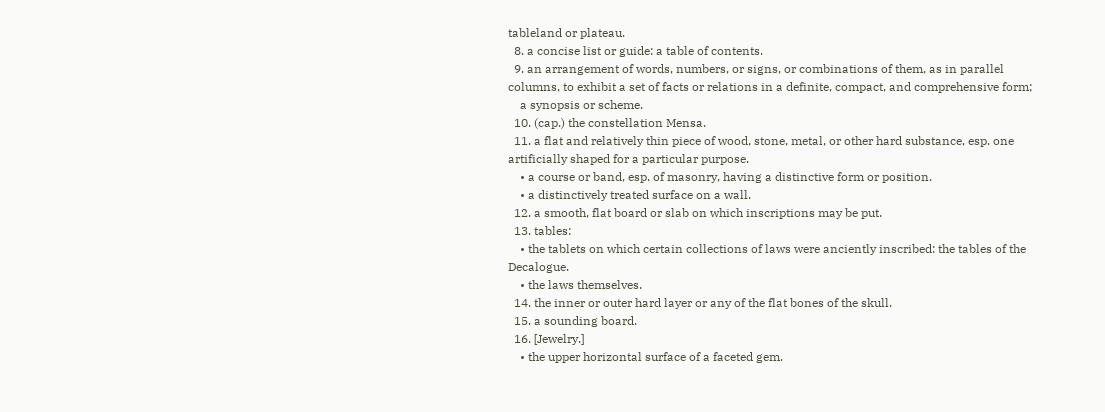tableland or plateau.
  8. a concise list or guide: a table of contents.
  9. an arrangement of words, numbers, or signs, or combinations of them, as in parallel columns, to exhibit a set of facts or relations in a definite, compact, and comprehensive form;
    a synopsis or scheme.
  10. (cap.) the constellation Mensa.
  11. a flat and relatively thin piece of wood, stone, metal, or other hard substance, esp. one artificially shaped for a particular purpose.
    • a course or band, esp. of masonry, having a distinctive form or position.
    • a distinctively treated surface on a wall.
  12. a smooth, flat board or slab on which inscriptions may be put.
  13. tables:
    • the tablets on which certain collections of laws were anciently inscribed: the tables of the Decalogue.
    • the laws themselves.
  14. the inner or outer hard layer or any of the flat bones of the skull.
  15. a sounding board.
  16. [Jewelry.]
    • the upper horizontal surface of a faceted gem.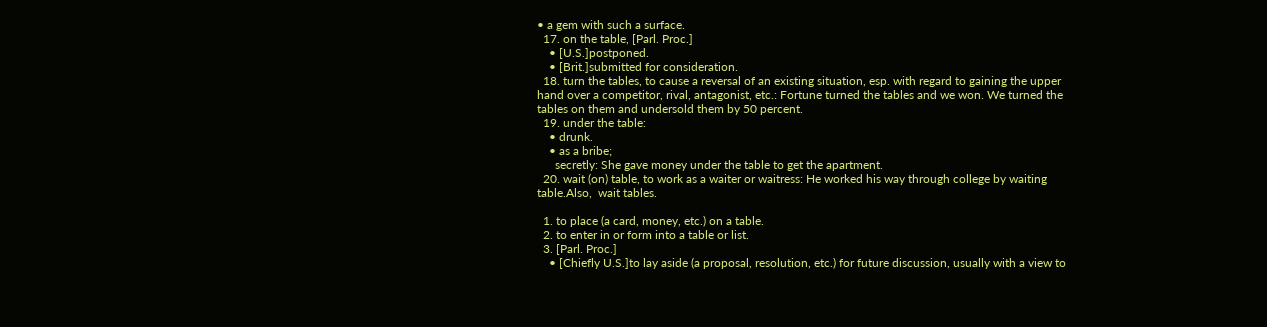• a gem with such a surface.
  17. on the table, [Parl. Proc.]
    • [U.S.]postponed.
    • [Brit.]submitted for consideration.
  18. turn the tables, to cause a reversal of an existing situation, esp. with regard to gaining the upper hand over a competitor, rival, antagonist, etc.: Fortune turned the tables and we won. We turned the tables on them and undersold them by 50 percent.
  19. under the table:
    • drunk.
    • as a bribe;
      secretly: She gave money under the table to get the apartment.
  20. wait (on) table, to work as a waiter or waitress: He worked his way through college by waiting table.Also,  wait tables.

  1. to place (a card, money, etc.) on a table.
  2. to enter in or form into a table or list.
  3. [Parl. Proc.]
    • [Chiefly U.S.]to lay aside (a proposal, resolution, etc.) for future discussion, usually with a view to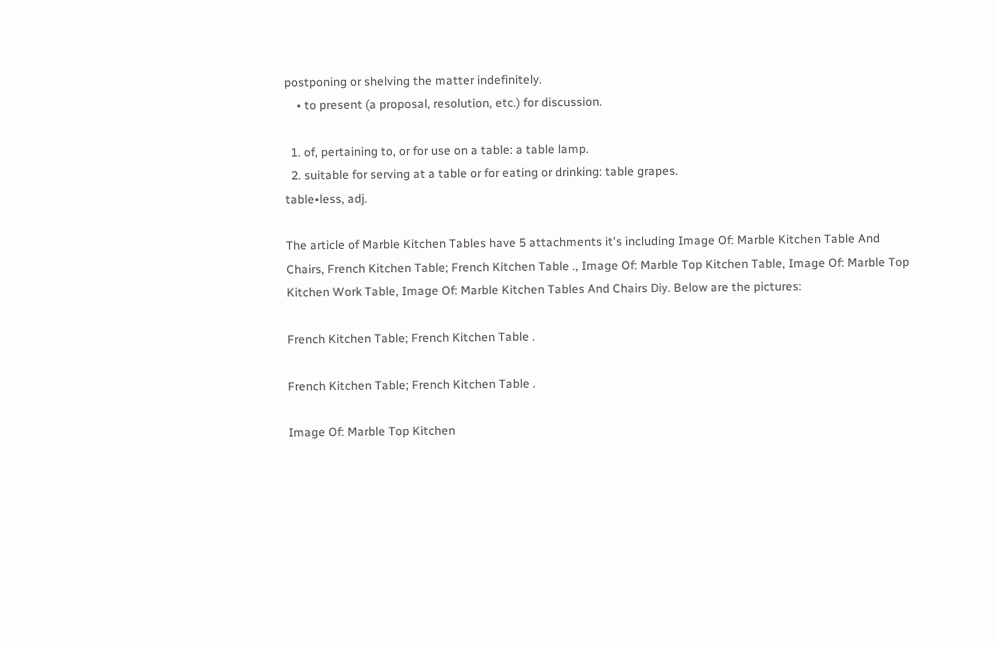postponing or shelving the matter indefinitely.
    • to present (a proposal, resolution, etc.) for discussion.

  1. of, pertaining to, or for use on a table: a table lamp.
  2. suitable for serving at a table or for eating or drinking: table grapes.
table•less, adj.

The article of Marble Kitchen Tables have 5 attachments it's including Image Of: Marble Kitchen Table And Chairs, French Kitchen Table; French Kitchen Table ., Image Of: Marble Top Kitchen Table, Image Of: Marble Top Kitchen Work Table, Image Of: Marble Kitchen Tables And Chairs Diy. Below are the pictures:

French Kitchen Table; French Kitchen Table .

French Kitchen Table; French Kitchen Table .

Image Of: Marble Top Kitchen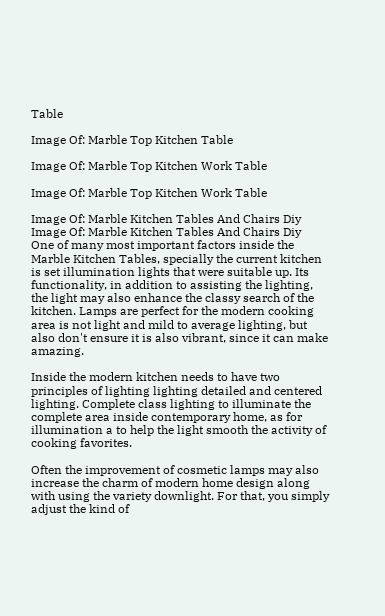Table

Image Of: Marble Top Kitchen Table

Image Of: Marble Top Kitchen Work Table

Image Of: Marble Top Kitchen Work Table

Image Of: Marble Kitchen Tables And Chairs Diy
Image Of: Marble Kitchen Tables And Chairs Diy
One of many most important factors inside the Marble Kitchen Tables, specially the current kitchen is set illumination lights that were suitable up. Its functionality, in addition to assisting the lighting, the light may also enhance the classy search of the kitchen. Lamps are perfect for the modern cooking area is not light and mild to average lighting, but also don't ensure it is also vibrant, since it can make amazing.

Inside the modern kitchen needs to have two principles of lighting lighting detailed and centered lighting. Complete class lighting to illuminate the complete area inside contemporary home, as for illumination a to help the light smooth the activity of cooking favorites.

Often the improvement of cosmetic lamps may also increase the charm of modern home design along with using the variety downlight. For that, you simply adjust the kind of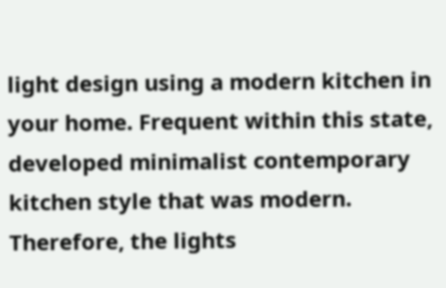light design using a modern kitchen in your home. Frequent within this state, developed minimalist contemporary kitchen style that was modern. Therefore, the lights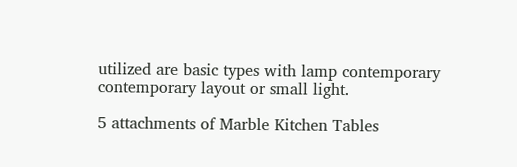utilized are basic types with lamp contemporary contemporary layout or small light.

5 attachments of Marble Kitchen Tables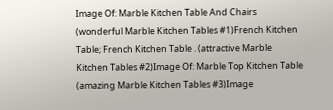Image Of: Marble Kitchen Table And Chairs (wonderful Marble Kitchen Tables #1)French Kitchen Table; French Kitchen Table . (attractive Marble Kitchen Tables #2)Image Of: Marble Top Kitchen Table (amazing Marble Kitchen Tables #3)Image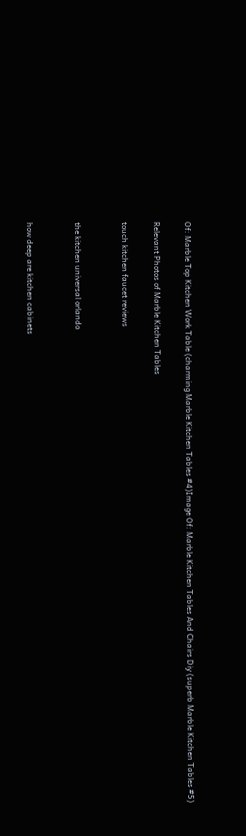Of: Marble Top Kitchen Work Table (charming Marble Kitchen Tables #4)Image Of: Marble Kitchen Tables And Chairs Diy (superb Marble Kitchen Tables #5)

Relevant Photos of Marble Kitchen Tables

touch kitchen faucet reviews


the kitchen universal orlando


how deep are kitchen cabinets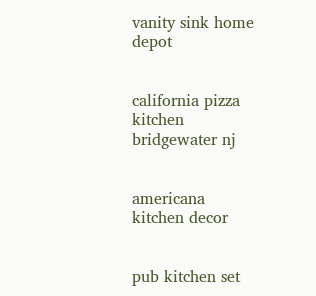vanity sink home depot


california pizza kitchen bridgewater nj


americana kitchen decor


pub kitchen set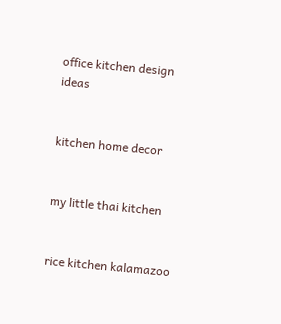office kitchen design ideas


kitchen home decor


my little thai kitchen


rice kitchen kalamazoo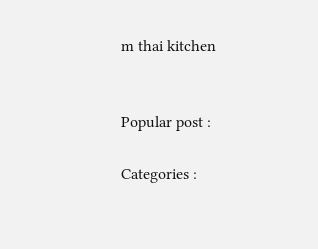m thai kitchen


Popular post :

Categories :